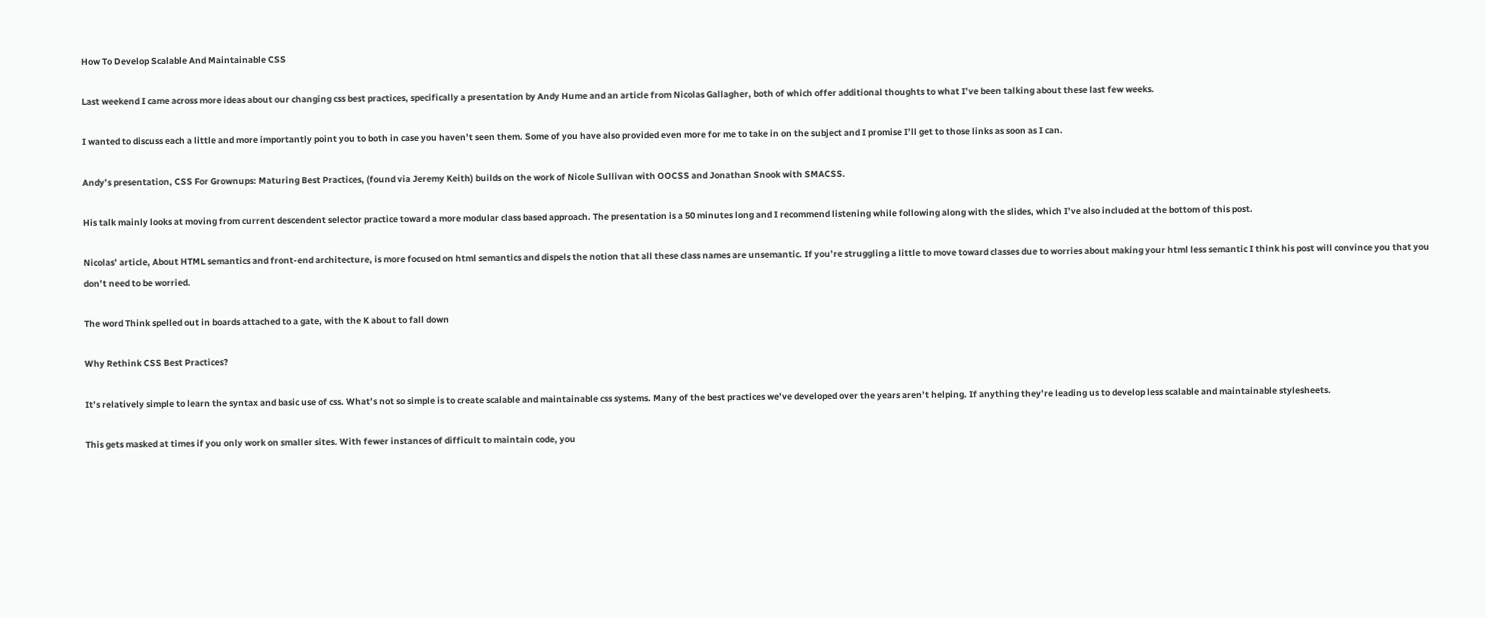How To Develop Scalable And Maintainable CSS

Last weekend I came across more ideas about our changing css best practices, specifically a presentation by Andy Hume and an article from Nicolas Gallagher, both of which offer additional thoughts to what I’ve been talking about these last few weeks.

I wanted to discuss each a little and more importantly point you to both in case you haven’t seen them. Some of you have also provided even more for me to take in on the subject and I promise I’ll get to those links as soon as I can.

Andy’s presentation, CSS For Grownups: Maturing Best Practices, (found via Jeremy Keith) builds on the work of Nicole Sullivan with OOCSS and Jonathan Snook with SMACSS.

His talk mainly looks at moving from current descendent selector practice toward a more modular class based approach. The presentation is a 50 minutes long and I recommend listening while following along with the slides, which I’ve also included at the bottom of this post.

Nicolas’ article, About HTML semantics and front-end architecture, is more focused on html semantics and dispels the notion that all these class names are unsemantic. If you’re struggling a little to move toward classes due to worries about making your html less semantic I think his post will convince you that you don’t need to be worried.

The word Think spelled out in boards attached to a gate, with the K about to fall down

Why Rethink CSS Best Practices?

It’s relatively simple to learn the syntax and basic use of css. What’s not so simple is to create scalable and maintainable css systems. Many of the best practices we’ve developed over the years aren’t helping. If anything they’re leading us to develop less scalable and maintainable stylesheets.

This gets masked at times if you only work on smaller sites. With fewer instances of difficult to maintain code, you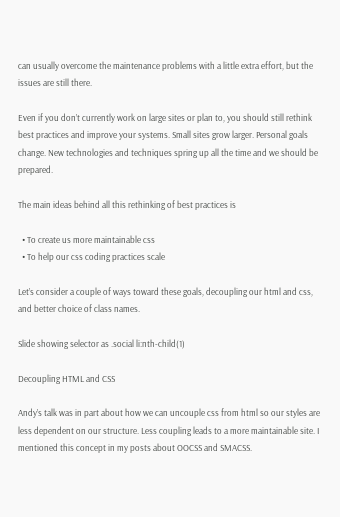can usually overcome the maintenance problems with a little extra effort, but the issues are still there.

Even if you don’t currently work on large sites or plan to, you should still rethink best practices and improve your systems. Small sites grow larger. Personal goals change. New technologies and techniques spring up all the time and we should be prepared.

The main ideas behind all this rethinking of best practices is

  • To create us more maintainable css
  • To help our css coding practices scale

Let’s consider a couple of ways toward these goals, decoupling our html and css, and better choice of class names.

Slide showing selector as .social li:nth-child(1)

Decoupling HTML and CSS

Andy’s talk was in part about how we can uncouple css from html so our styles are less dependent on our structure. Less coupling leads to a more maintainable site. I mentioned this concept in my posts about OOCSS and SMACSS.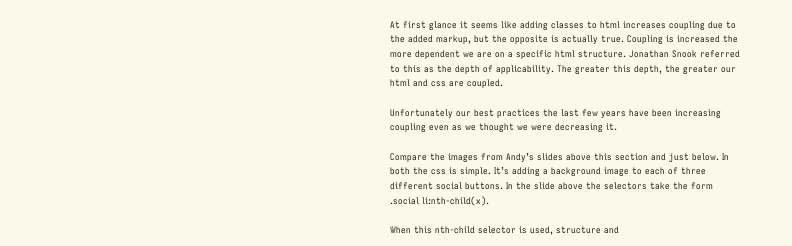At first glance it seems like adding classes to html increases coupling due to the added markup, but the opposite is actually true. Coupling is increased the more dependent we are on a specific html structure. Jonathan Snook referred to this as the depth of applicability. The greater this depth, the greater our html and css are coupled.

Unfortunately our best practices the last few years have been increasing coupling even as we thought we were decreasing it.

Compare the images from Andy’s slides above this section and just below. In both the css is simple. It’s adding a background image to each of three different social buttons. In the slide above the selectors take the form .social li:nth-child(x).

When this nth-child selector is used, structure and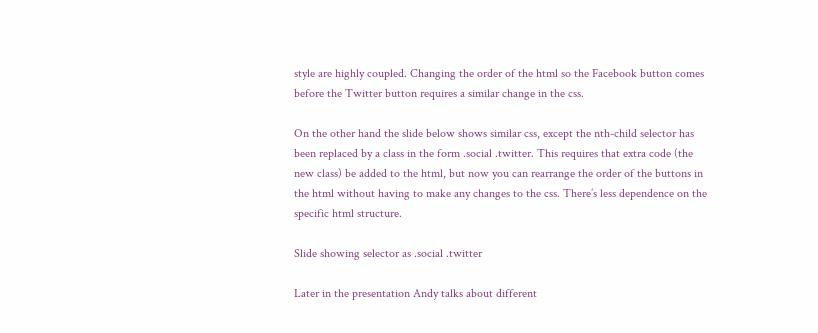style are highly coupled. Changing the order of the html so the Facebook button comes before the Twitter button requires a similar change in the css.

On the other hand the slide below shows similar css, except the nth-child selector has been replaced by a class in the form .social .twitter. This requires that extra code (the new class) be added to the html, but now you can rearrange the order of the buttons in the html without having to make any changes to the css. There’s less dependence on the specific html structure.

Slide showing selector as .social .twitter

Later in the presentation Andy talks about different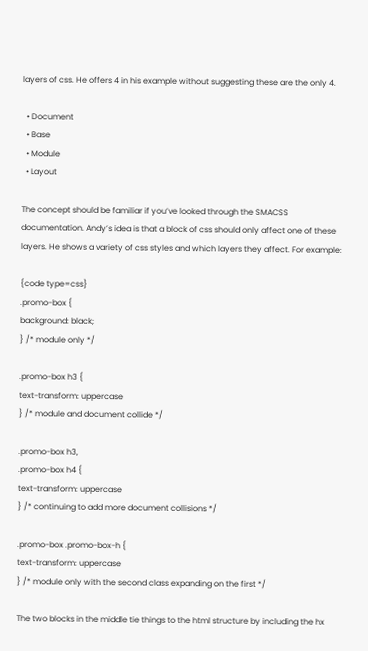layers of css. He offers 4 in his example without suggesting these are the only 4.

  • Document
  • Base
  • Module
  • Layout

The concept should be familiar if you’ve looked through the SMACSS documentation. Andy’s idea is that a block of css should only affect one of these layers. He shows a variety of css styles and which layers they affect. For example:

{code type=css}
.promo-box {
background: black;
} /* module only */

.promo-box h3 {
text-transform: uppercase
} /* module and document collide */

.promo-box h3,
.promo-box h4 {
text-transform: uppercase
} /* continuing to add more document collisions */

.promo-box .promo-box-h {
text-transform: uppercase
} /* module only with the second class expanding on the first */

The two blocks in the middle tie things to the html structure by including the hx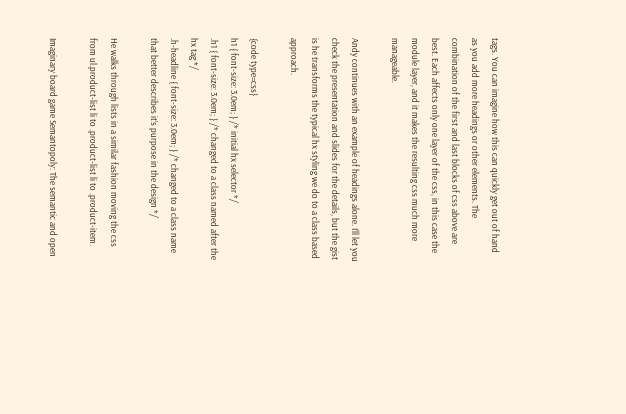tags. You can imagine how this can quickly get out of hand as you add more headings or other elements. The combination of the first and last blocks of css above are best. Each affects only one layer of the css, in this case the module layer, and it makes the resulting css much more manageable.

Andy continues with an example of headings alone. I’ll let you check the presentation and slides for the details, but the gist is he transforms the typical hx styling we do to a class based approach.

{code type=css}
h1 { font-size: 3.0em; } /* initial hx selector */
.h1 { font-size: 3.0em; } /* changed to a class named after the hx tag */
.h-headline { font-size: 3.0em; } /* changed to a class name that better describes it’s purpose in the design */

He walks through lists in a similar fashion moving the css from ul.product-list li to .product-list li to .product-item.

Imaginary board game Semantopoly: The semantic and open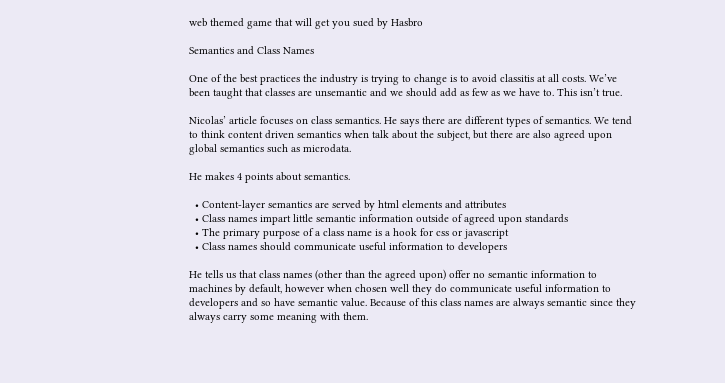web themed game that will get you sued by Hasbro

Semantics and Class Names

One of the best practices the industry is trying to change is to avoid classitis at all costs. We’ve been taught that classes are unsemantic and we should add as few as we have to. This isn’t true.

Nicolas’ article focuses on class semantics. He says there are different types of semantics. We tend to think content driven semantics when talk about the subject, but there are also agreed upon global semantics such as microdata.

He makes 4 points about semantics.

  • Content-layer semantics are served by html elements and attributes
  • Class names impart little semantic information outside of agreed upon standards
  • The primary purpose of a class name is a hook for css or javascript
  • Class names should communicate useful information to developers

He tells us that class names (other than the agreed upon) offer no semantic information to machines by default, however when chosen well they do communicate useful information to developers and so have semantic value. Because of this class names are always semantic since they always carry some meaning with them.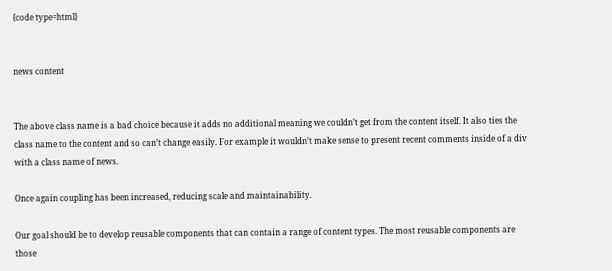{code type=html}


news content


The above class name is a bad choice because it adds no additional meaning we couldn’t get from the content itself. It also ties the class name to the content and so can’t change easily. For example it wouldn’t make sense to present recent comments inside of a div with a class name of news.

Once again coupling has been increased, reducing scale and maintainability.

Our goal should be to develop reusable components that can contain a range of content types. The most reusable components are those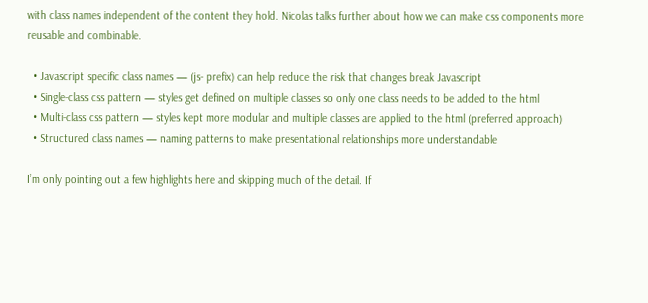with class names independent of the content they hold. Nicolas talks further about how we can make css components more reusable and combinable.

  • Javascript specific class names — (js- prefix) can help reduce the risk that changes break Javascript
  • Single-class css pattern — styles get defined on multiple classes so only one class needs to be added to the html
  • Multi-class css pattern — styles kept more modular and multiple classes are applied to the html (preferred approach)
  • Structured class names — naming patterns to make presentational relationships more understandable

I’m only pointing out a few highlights here and skipping much of the detail. If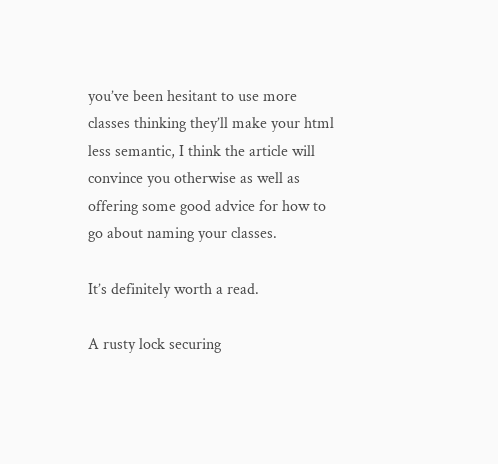you’ve been hesitant to use more classes thinking they’ll make your html less semantic, I think the article will convince you otherwise as well as offering some good advice for how to go about naming your classes.

It’s definitely worth a read.

A rusty lock securing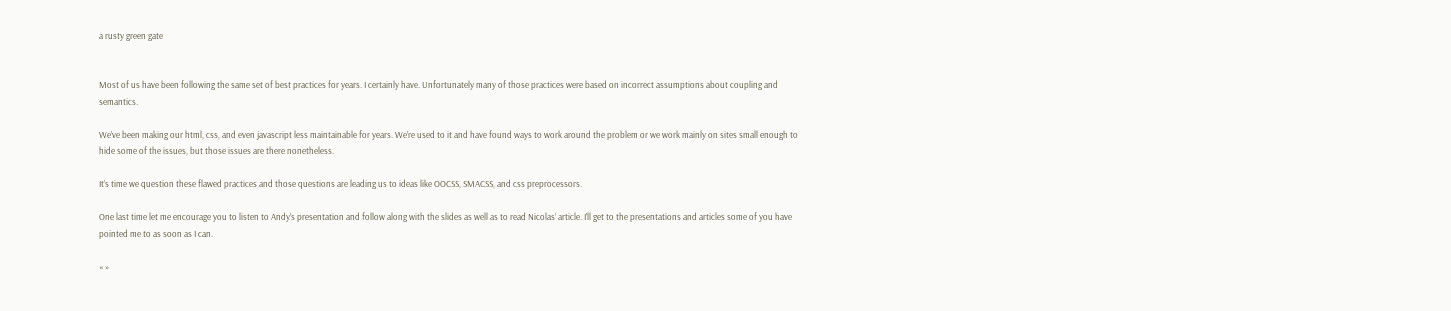a rusty green gate


Most of us have been following the same set of best practices for years. I certainly have. Unfortunately many of those practices were based on incorrect assumptions about coupling and semantics.

We’ve been making our html, css, and even javascript less maintainable for years. We’re used to it and have found ways to work around the problem or we work mainly on sites small enough to hide some of the issues, but those issues are there nonetheless.

It’s time we question these flawed practices and those questions are leading us to ideas like OOCSS, SMACSS, and css preprocessors.

One last time let me encourage you to listen to Andy’s presentation and follow along with the slides as well as to read Nicolas’ article. I’ll get to the presentations and articles some of you have pointed me to as soon as I can.

« »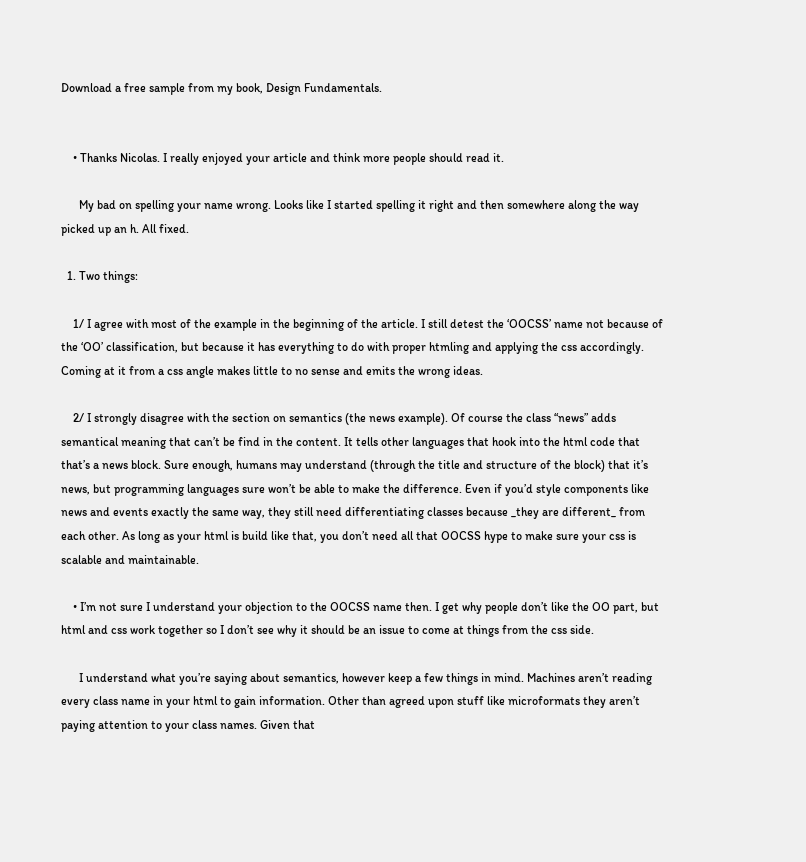Download a free sample from my book, Design Fundamentals.


    • Thanks Nicolas. I really enjoyed your article and think more people should read it.

      My bad on spelling your name wrong. Looks like I started spelling it right and then somewhere along the way picked up an h. All fixed.

  1. Two things:

    1/ I agree with most of the example in the beginning of the article. I still detest the ‘OOCSS’ name not because of the ‘OO’ classification, but because it has everything to do with proper htmling and applying the css accordingly. Coming at it from a css angle makes little to no sense and emits the wrong ideas.

    2/ I strongly disagree with the section on semantics (the news example). Of course the class “news” adds semantical meaning that can’t be find in the content. It tells other languages that hook into the html code that that’s a news block. Sure enough, humans may understand (through the title and structure of the block) that it’s news, but programming languages sure won’t be able to make the difference. Even if you’d style components like news and events exactly the same way, they still need differentiating classes because _they are different_ from each other. As long as your html is build like that, you don’t need all that OOCSS hype to make sure your css is scalable and maintainable.

    • I’m not sure I understand your objection to the OOCSS name then. I get why people don’t like the OO part, but html and css work together so I don’t see why it should be an issue to come at things from the css side.

      I understand what you’re saying about semantics, however keep a few things in mind. Machines aren’t reading every class name in your html to gain information. Other than agreed upon stuff like microformats they aren’t paying attention to your class names. Given that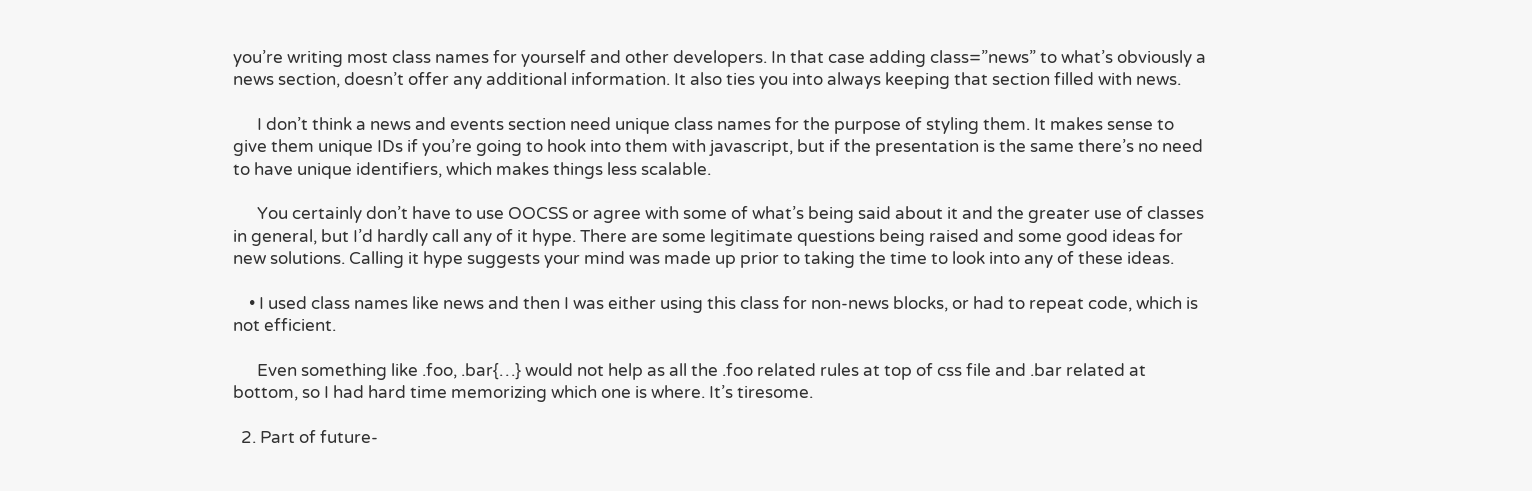you’re writing most class names for yourself and other developers. In that case adding class=”news” to what’s obviously a news section, doesn’t offer any additional information. It also ties you into always keeping that section filled with news.

      I don’t think a news and events section need unique class names for the purpose of styling them. It makes sense to give them unique IDs if you’re going to hook into them with javascript, but if the presentation is the same there’s no need to have unique identifiers, which makes things less scalable.

      You certainly don’t have to use OOCSS or agree with some of what’s being said about it and the greater use of classes in general, but I’d hardly call any of it hype. There are some legitimate questions being raised and some good ideas for new solutions. Calling it hype suggests your mind was made up prior to taking the time to look into any of these ideas.

    • I used class names like news and then I was either using this class for non-news blocks, or had to repeat code, which is not efficient.

      Even something like .foo, .bar{…} would not help as all the .foo related rules at top of css file and .bar related at bottom, so I had hard time memorizing which one is where. It’s tiresome.

  2. Part of future-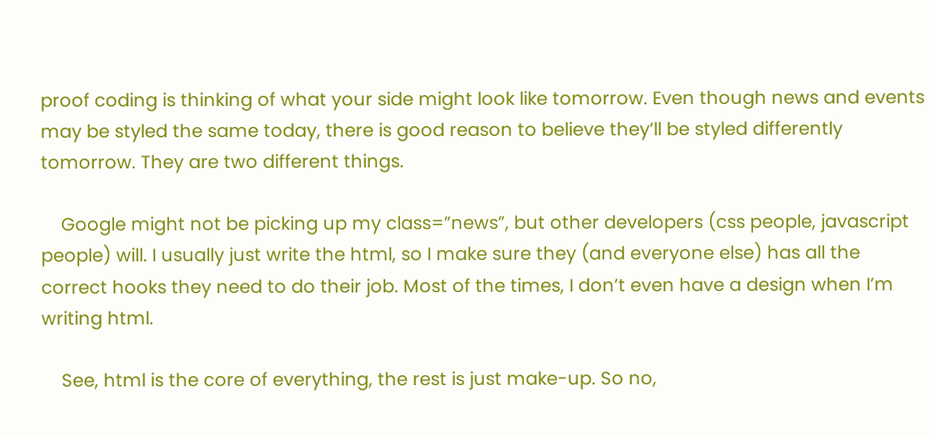proof coding is thinking of what your side might look like tomorrow. Even though news and events may be styled the same today, there is good reason to believe they’ll be styled differently tomorrow. They are two different things.

    Google might not be picking up my class=”news”, but other developers (css people, javascript people) will. I usually just write the html, so I make sure they (and everyone else) has all the correct hooks they need to do their job. Most of the times, I don’t even have a design when I’m writing html.

    See, html is the core of everything, the rest is just make-up. So no,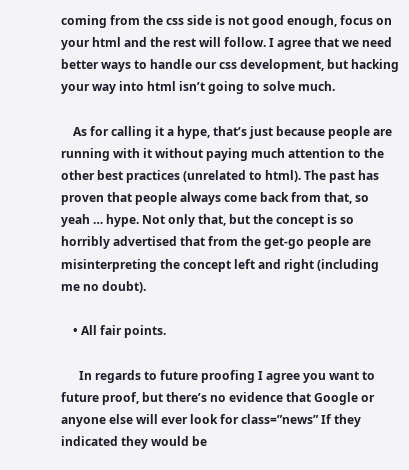coming from the css side is not good enough, focus on your html and the rest will follow. I agree that we need better ways to handle our css development, but hacking your way into html isn’t going to solve much.

    As for calling it a hype, that’s just because people are running with it without paying much attention to the other best practices (unrelated to html). The past has proven that people always come back from that, so yeah … hype. Not only that, but the concept is so horribly advertised that from the get-go people are misinterpreting the concept left and right (including me no doubt).

    • All fair points.

      In regards to future proofing I agree you want to future proof, but there’s no evidence that Google or anyone else will ever look for class=”news” If they indicated they would be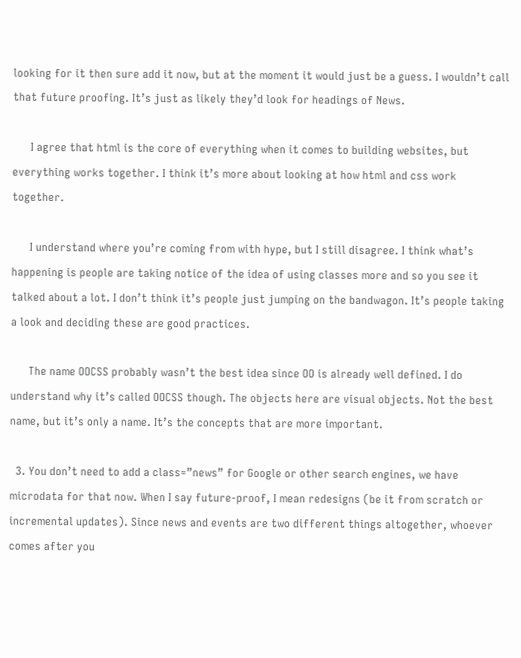looking for it then sure add it now, but at the moment it would just be a guess. I wouldn’t call that future proofing. It’s just as likely they’d look for headings of News.

      I agree that html is the core of everything when it comes to building websites, but everything works together. I think it’s more about looking at how html and css work together.

      I understand where you’re coming from with hype, but I still disagree. I think what’s happening is people are taking notice of the idea of using classes more and so you see it talked about a lot. I don’t think it’s people just jumping on the bandwagon. It’s people taking a look and deciding these are good practices.

      The name OOCSS probably wasn’t the best idea since OO is already well defined. I do understand why it’s called OOCSS though. The objects here are visual objects. Not the best name, but it’s only a name. It’s the concepts that are more important.

  3. You don’t need to add a class=”news” for Google or other search engines, we have microdata for that now. When I say future-proof, I mean redesigns (be it from scratch or incremental updates). Since news and events are two different things altogether, whoever comes after you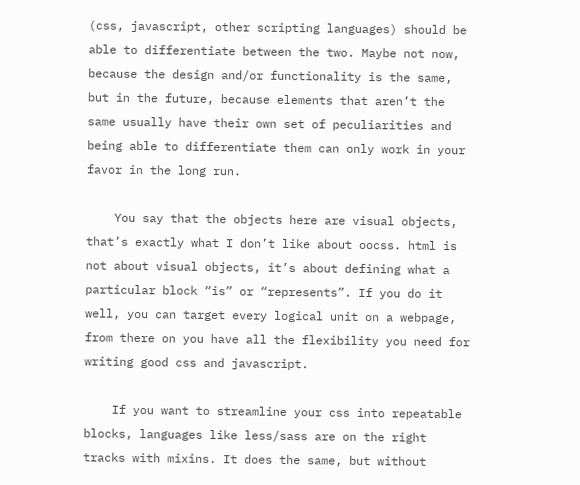(css, javascript, other scripting languages) should be able to differentiate between the two. Maybe not now, because the design and/or functionality is the same, but in the future, because elements that aren’t the same usually have their own set of peculiarities and being able to differentiate them can only work in your favor in the long run.

    You say that the objects here are visual objects, that’s exactly what I don’t like about oocss. html is not about visual objects, it’s about defining what a particular block “is” or “represents”. If you do it well, you can target every logical unit on a webpage, from there on you have all the flexibility you need for writing good css and javascript.

    If you want to streamline your css into repeatable blocks, languages like less/sass are on the right tracks with mixins. It does the same, but without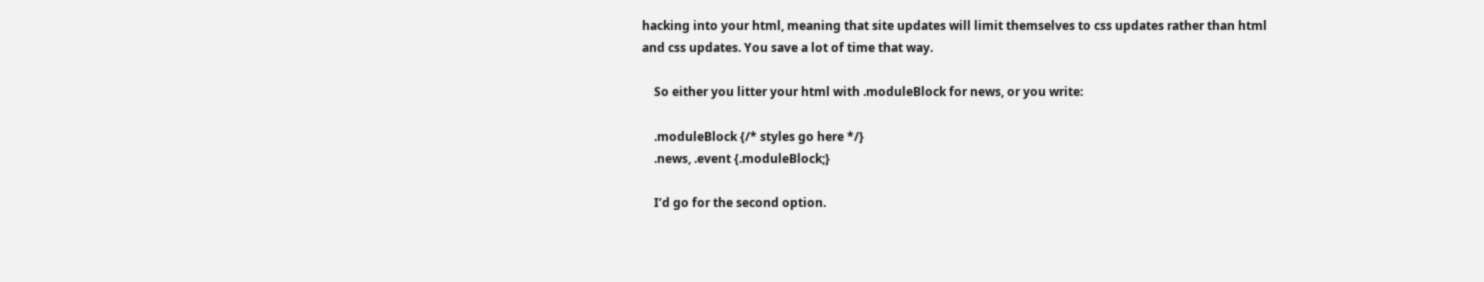hacking into your html, meaning that site updates will limit themselves to css updates rather than html and css updates. You save a lot of time that way.

    So either you litter your html with .moduleBlock for news, or you write:

    .moduleBlock {/* styles go here */}
    .news, .event {.moduleBlock;}

    I’d go for the second option.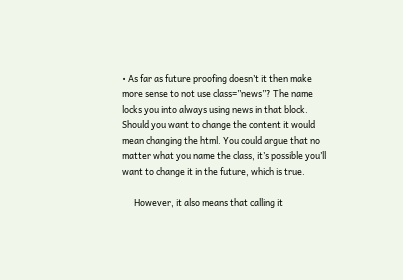• As far as future proofing doesn’t it then make more sense to not use class=”news”? The name locks you into always using news in that block. Should you want to change the content it would mean changing the html. You could argue that no matter what you name the class, it’s possible you’ll want to change it in the future, which is true.

      However, it also means that calling it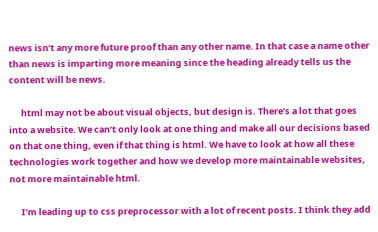news isn’t any more future proof than any other name. In that case a name other than news is imparting more meaning since the heading already tells us the content will be news.

      html may not be about visual objects, but design is. There’s a lot that goes into a website. We can’t only look at one thing and make all our decisions based on that one thing, even if that thing is html. We have to look at how all these technologies work together and how we develop more maintainable websites, not more maintainable html.

      I’m leading up to css preprocessor with a lot of recent posts. I think they add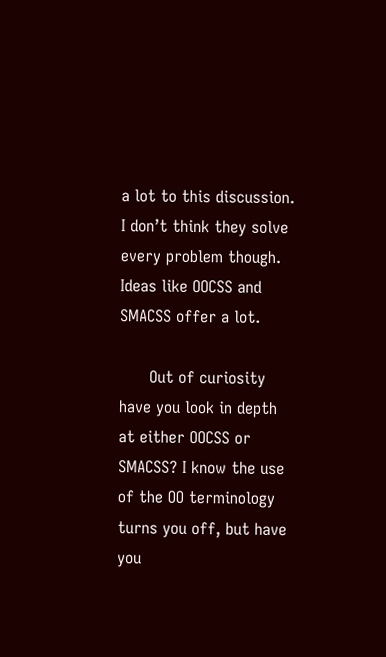a lot to this discussion. I don’t think they solve every problem though. Ideas like OOCSS and SMACSS offer a lot.

      Out of curiosity have you look in depth at either OOCSS or SMACSS? I know the use of the OO terminology turns you off, but have you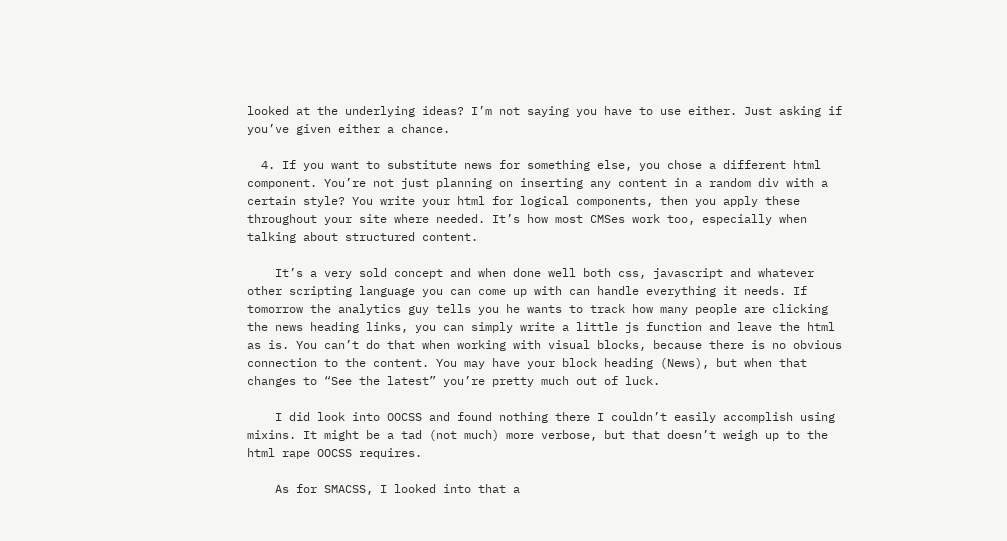looked at the underlying ideas? I’m not saying you have to use either. Just asking if you’ve given either a chance.

  4. If you want to substitute news for something else, you chose a different html component. You’re not just planning on inserting any content in a random div with a certain style? You write your html for logical components, then you apply these throughout your site where needed. It’s how most CMSes work too, especially when talking about structured content.

    It’s a very sold concept and when done well both css, javascript and whatever other scripting language you can come up with can handle everything it needs. If tomorrow the analytics guy tells you he wants to track how many people are clicking the news heading links, you can simply write a little js function and leave the html as is. You can’t do that when working with visual blocks, because there is no obvious connection to the content. You may have your block heading (News), but when that changes to “See the latest” you’re pretty much out of luck.

    I did look into OOCSS and found nothing there I couldn’t easily accomplish using mixins. It might be a tad (not much) more verbose, but that doesn’t weigh up to the html rape OOCSS requires.

    As for SMACSS, I looked into that a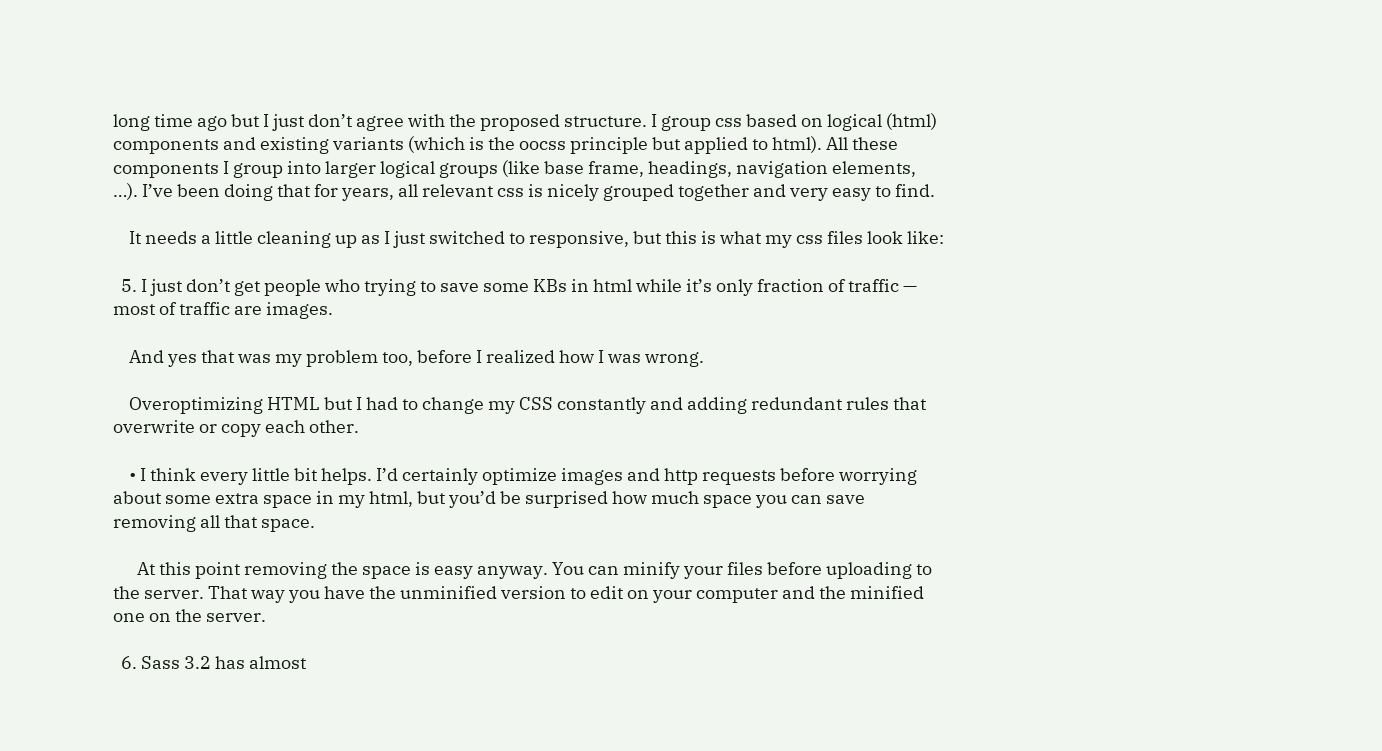long time ago but I just don’t agree with the proposed structure. I group css based on logical (html) components and existing variants (which is the oocss principle but applied to html). All these components I group into larger logical groups (like base frame, headings, navigation elements, …). I’ve been doing that for years, all relevant css is nicely grouped together and very easy to find.

    It needs a little cleaning up as I just switched to responsive, but this is what my css files look like:

  5. I just don’t get people who trying to save some KBs in html while it’s only fraction of traffic — most of traffic are images.

    And yes that was my problem too, before I realized how I was wrong.

    Overoptimizing HTML but I had to change my CSS constantly and adding redundant rules that overwrite or copy each other.

    • I think every little bit helps. I’d certainly optimize images and http requests before worrying about some extra space in my html, but you’d be surprised how much space you can save removing all that space.

      At this point removing the space is easy anyway. You can minify your files before uploading to the server. That way you have the unminified version to edit on your computer and the minified one on the server.

  6. Sass 3.2 has almost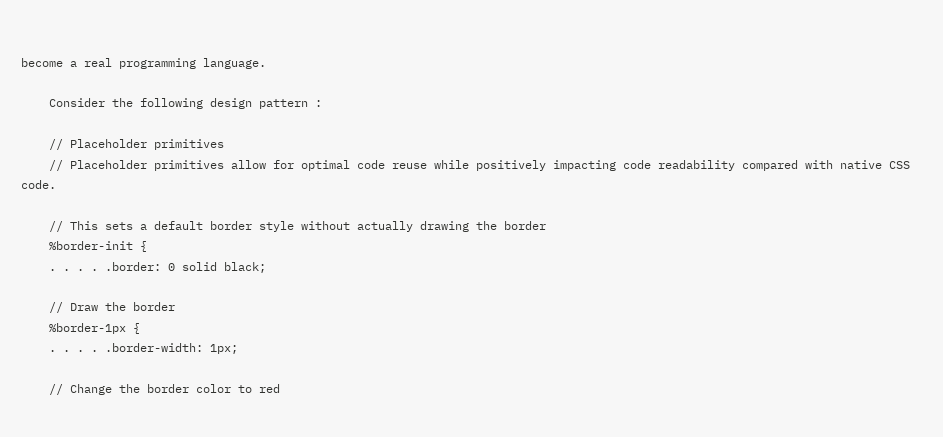become a real programming language.

    Consider the following design pattern :

    // Placeholder primitives
    // Placeholder primitives allow for optimal code reuse while positively impacting code readability compared with native CSS code.

    // This sets a default border style without actually drawing the border
    %border-init {
    . . . . .border: 0 solid black;

    // Draw the border
    %border-1px {
    . . . . .border-width: 1px;

    // Change the border color to red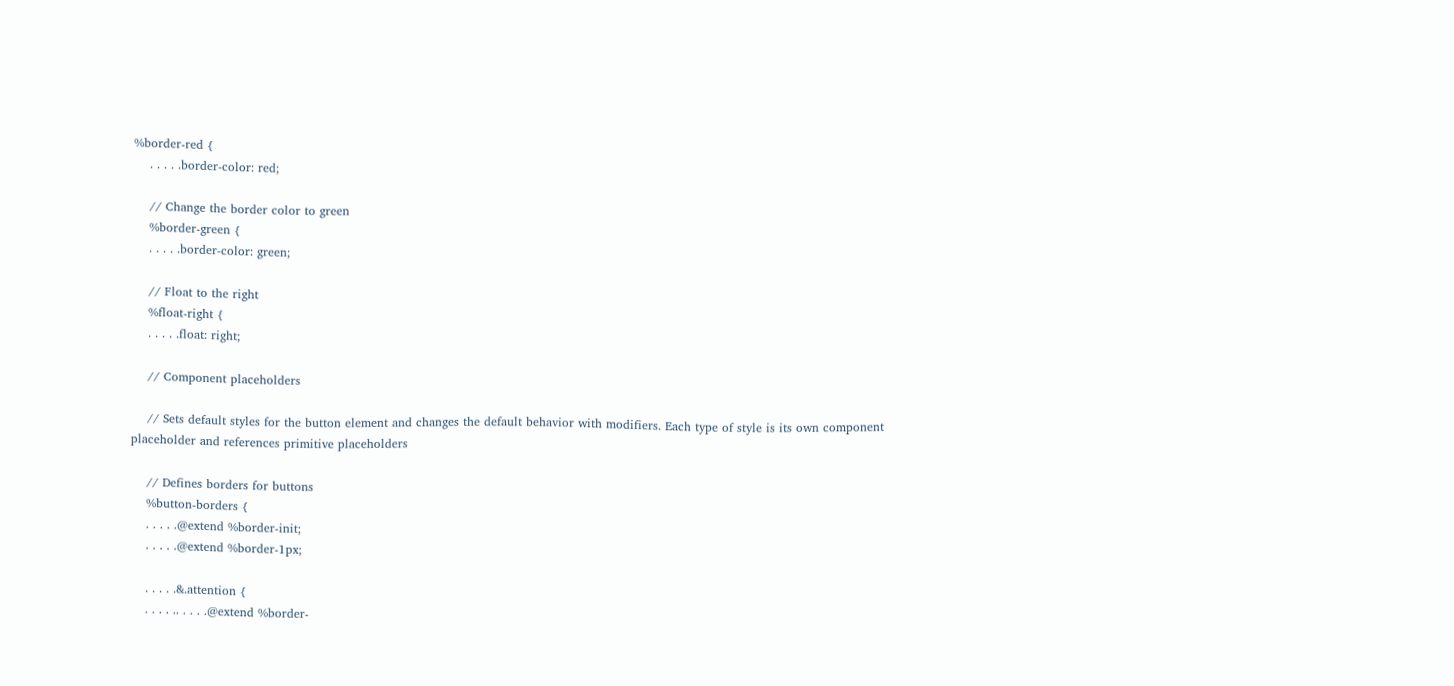%border-red {
    . . . . .border-color: red;

    // Change the border color to green
    %border-green {
    . . . . .border-color: green;

    // Float to the right
    %float-right {
    . . . . .float: right;

    // Component placeholders

    // Sets default styles for the button element and changes the default behavior with modifiers. Each type of style is its own component placeholder and references primitive placeholders

    // Defines borders for buttons
    %button-borders {
    . . . . .@extend %border-init;
    . . . . .@extend %border-1px;

    . . . . .&.attention {
    . . . . .. . . . .@extend %border-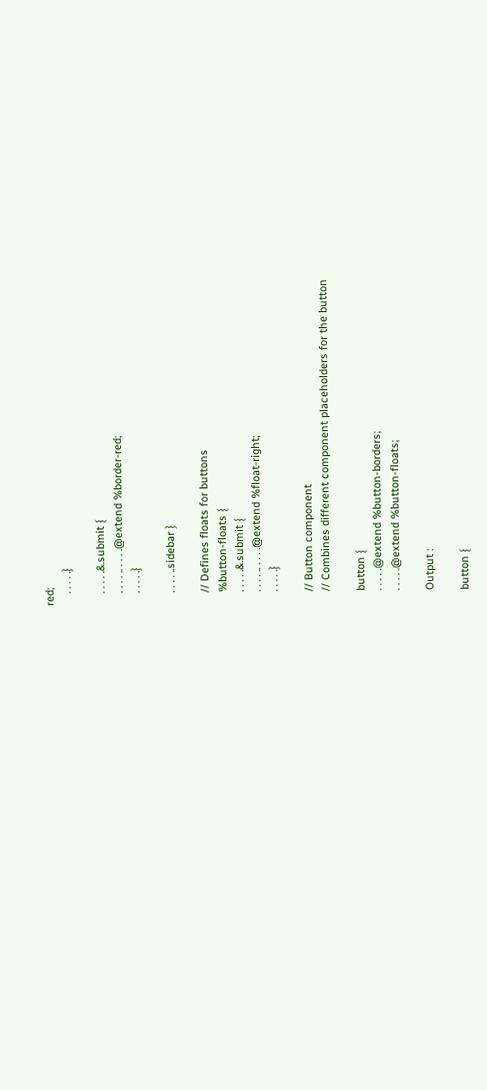red;
    . . . . .}

    . . . . .&.submit {
    . . . . .. . . . .@extend %border-red;
    . . . . .}

    . . . . ..sidebar }

    // Defines floats for buttons
    %button-floats {
    . . . . .&.submit {
    . . . . .. . . . .@extend %float-right;
    . . . . .}

    // Button component
    // Combines different component placeholders for the button

    button {
    . . . . .@extend %button-borders;
    . . . . .@extend %button-floats;

    Output :

    button {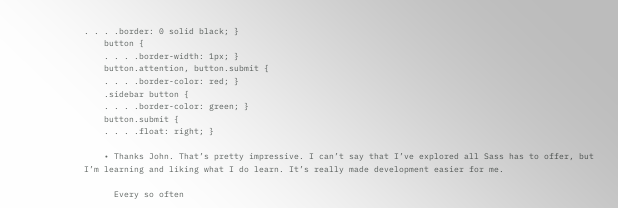. . . .border: 0 solid black; }
    button {
    . . . .border-width: 1px; }
    button.attention, button.submit {
    . . . .border-color: red; }
    .sidebar button {
    . . . .border-color: green; }
    button.submit {
    . . . .float: right; }

    • Thanks John. That’s pretty impressive. I can’t say that I’ve explored all Sass has to offer, but I’m learning and liking what I do learn. It’s really made development easier for me.

      Every so often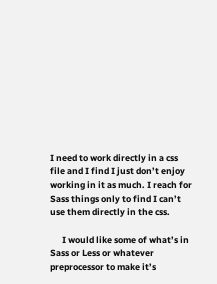I need to work directly in a css file and I find I just don’t enjoy working in it as much. I reach for Sass things only to find I can’t use them directly in the css.

      I would like some of what’s in Sass or Less or whatever preprocessor to make it’s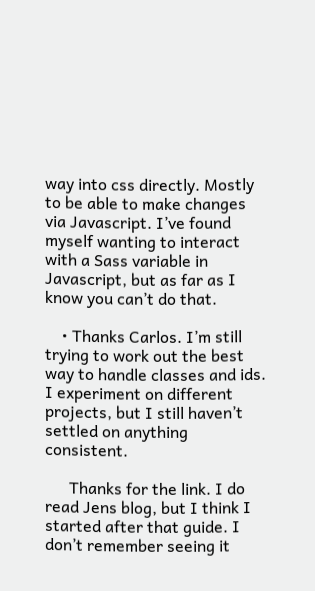way into css directly. Mostly to be able to make changes via Javascript. I’ve found myself wanting to interact with a Sass variable in Javascript, but as far as I know you can’t do that.

    • Thanks Carlos. I’m still trying to work out the best way to handle classes and ids. I experiment on different projects, but I still haven’t settled on anything consistent.

      Thanks for the link. I do read Jens blog, but I think I started after that guide. I don’t remember seeing it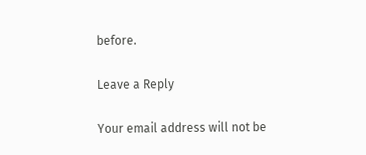before.

Leave a Reply

Your email address will not be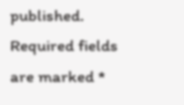published. Required fields are marked *